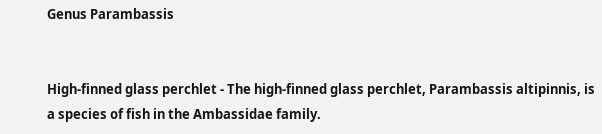Genus Parambassis


High-finned glass perchlet - The high-finned glass perchlet, Parambassis altipinnis, is a species of fish in the Ambassidae family.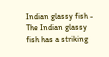Indian glassy fish - The Indian glassy fish has a striking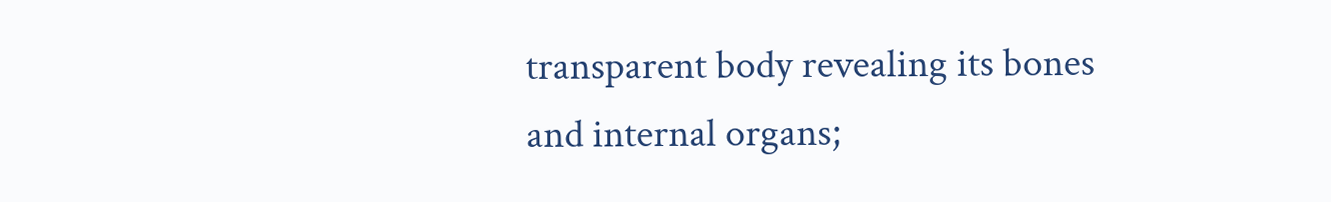transparent body revealing its bones and internal organs;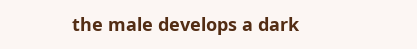the male develops a dark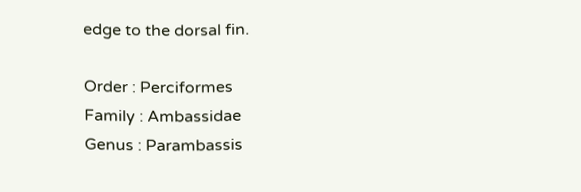edge to the dorsal fin.

Order : Perciformes
Family : Ambassidae
Genus : Parambassis